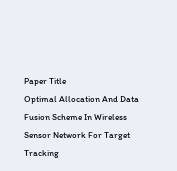Paper Title
Optimal Allocation And Data Fusion Scheme In Wireless Sensor Network For Target Tracking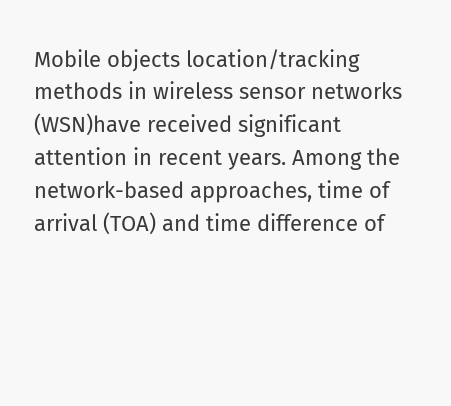Mobile objects location/tracking methods in wireless sensor networks (WSN)have received significant attention in recent years. Among the network-based approaches, time of arrival (TOA) and time difference of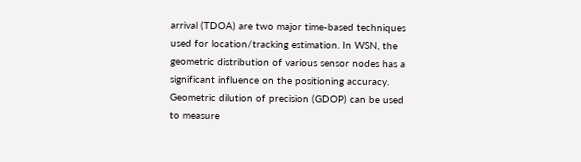arrival (TDOA) are two major time-based techniques used for location/tracking estimation. In WSN, the geometric distribution of various sensor nodes has a significant influence on the positioning accuracy. Geometric dilution of precision (GDOP) can be used to measure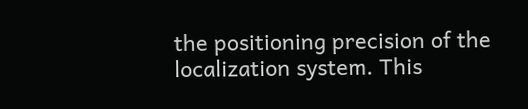the positioning precision of the localization system. This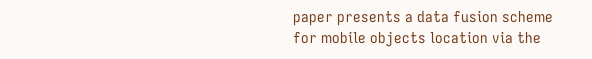paper presents a data fusion scheme for mobile objects location via the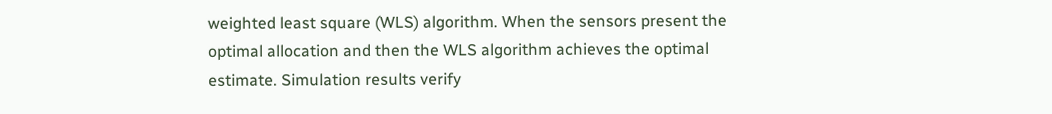weighted least square (WLS) algorithm. When the sensors present the optimal allocation and then the WLS algorithm achieves the optimal estimate. Simulation results verify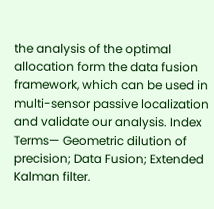the analysis of the optimal allocation form the data fusion framework, which can be used in multi-sensor passive localization and validate our analysis. Index Terms— Geometric dilution of precision; Data Fusion; Extended Kalman filter.